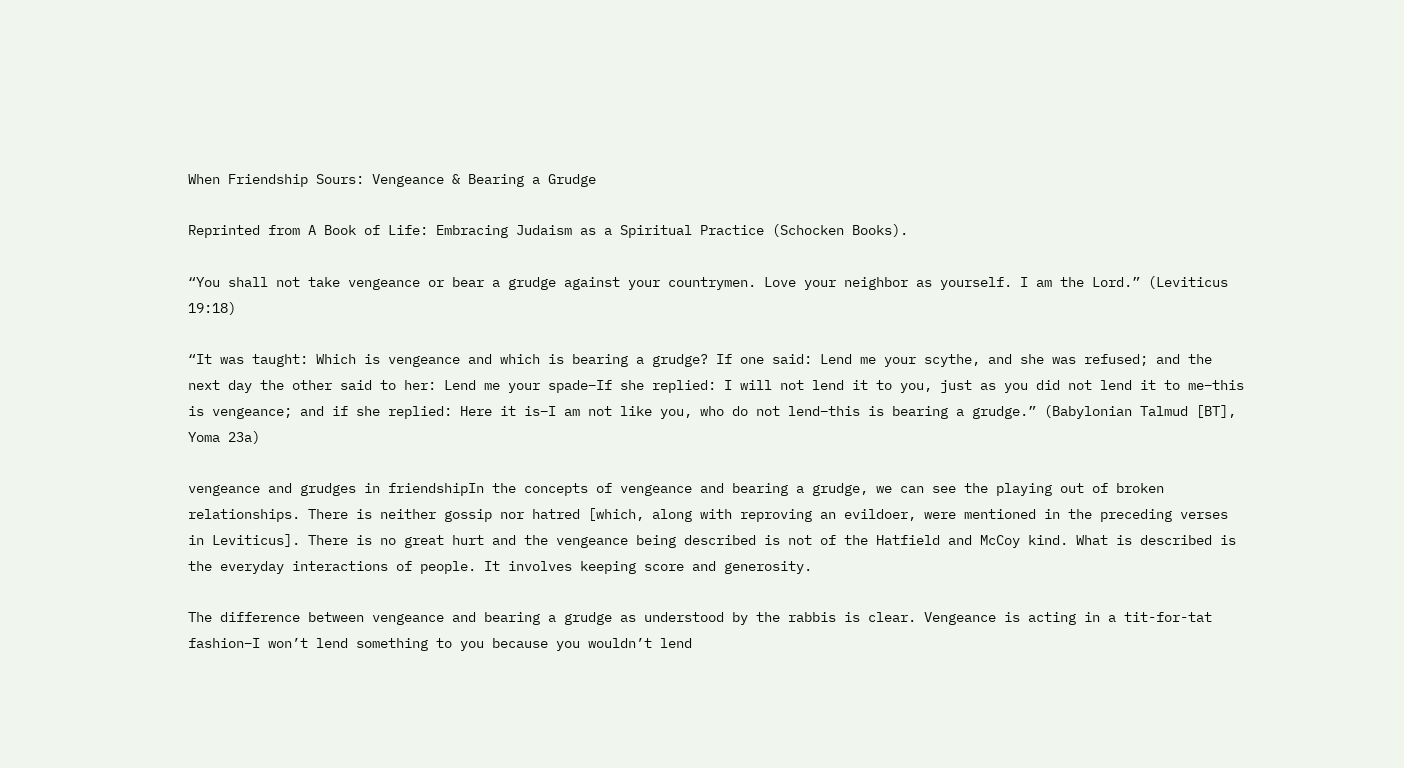When Friendship Sours: Vengeance & Bearing a Grudge

Reprinted from A Book of Life: Embracing Judaism as a Spiritual Practice (Schocken Books).

“You shall not take vengeance or bear a grudge against your countrymen. Love your neighbor as yourself. I am the Lord.” (Leviticus 19:18)

“It was taught: Which is vengeance and which is bearing a grudge? If one said: Lend me your scythe, and she was refused; and the next day the other said to her: Lend me your spade–If she replied: I will not lend it to you, just as you did not lend it to me–this is vengeance; and if she replied: Here it is–I am not like you, who do not lend–this is bearing a grudge.” (Babylonian Talmud [BT], Yoma 23a)

vengeance and grudges in friendshipIn the concepts of vengeance and bearing a grudge, we can see the playing out of broken relationships. There is neither gossip nor hatred [which, along with reproving an evildoer, were mentioned in the preceding verses in Leviticus]. There is no great hurt and the vengeance being described is not of the Hatfield and McCoy kind. What is described is the everyday interactions of people. It involves keeping score and generosity.

The difference between vengeance and bearing a grudge as understood by the rabbis is clear. Vengeance is acting in a tit-for-tat fashion–I won’t lend something to you because you wouldn’t lend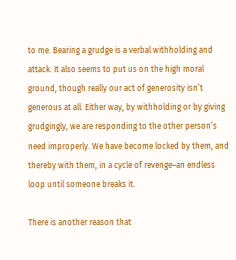to me. Bearing a grudge is a verbal withholding and attack. It also seems to put us on the high moral ground, though really our act of generosity isn’t generous at all. Either way, by withholding or by giving grudgingly, we are responding to the other person’s need improperly. We have become locked by them, and thereby with them, in a cycle of revenge–an endless loop until someone breaks it.

There is another reason that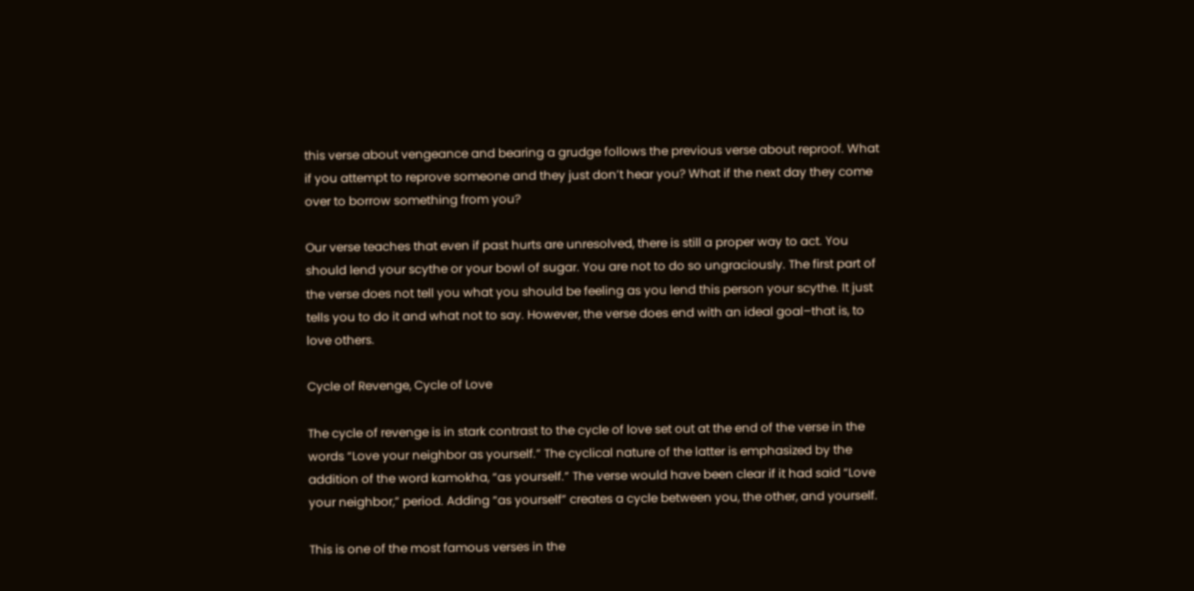this verse about vengeance and bearing a grudge follows the previous verse about reproof. What if you attempt to reprove someone and they just don’t hear you? What if the next day they come over to borrow something from you?

Our verse teaches that even if past hurts are unresolved, there is still a proper way to act. You should lend your scythe or your bowl of sugar. You are not to do so ungraciously. The first part of the verse does not tell you what you should be feeling as you lend this person your scythe. It just tells you to do it and what not to say. However, the verse does end with an ideal goal–that is, to love others.

Cycle of Revenge, Cycle of Love

The cycle of revenge is in stark contrast to the cycle of love set out at the end of the verse in the words “Love your neighbor as yourself.” The cyclical nature of the latter is emphasized by the addition of the word kamokha, “as yourself.” The verse would have been clear if it had said “Love your neighbor,” period. Adding “as yourself” creates a cycle between you, the other, and yourself.

This is one of the most famous verses in the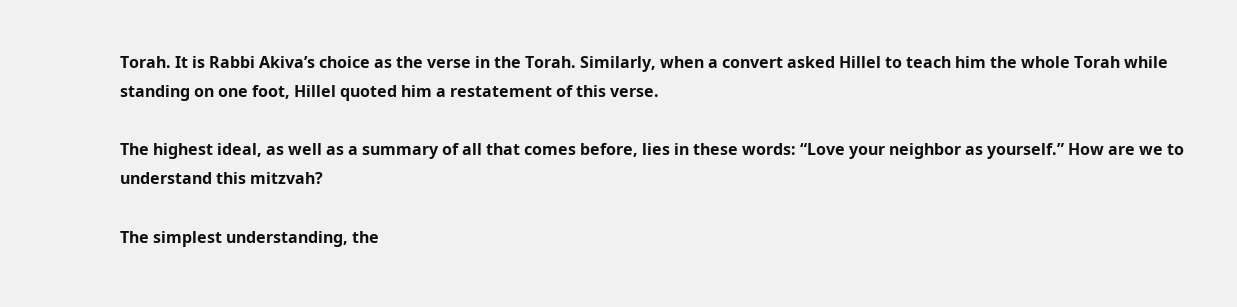Torah. It is Rabbi Akiva’s choice as the verse in the Torah. Similarly, when a convert asked Hillel to teach him the whole Torah while standing on one foot, Hillel quoted him a restatement of this verse.

The highest ideal, as well as a summary of all that comes before, lies in these words: “Love your neighbor as yourself.” How are we to understand this mitzvah?

The simplest understanding, the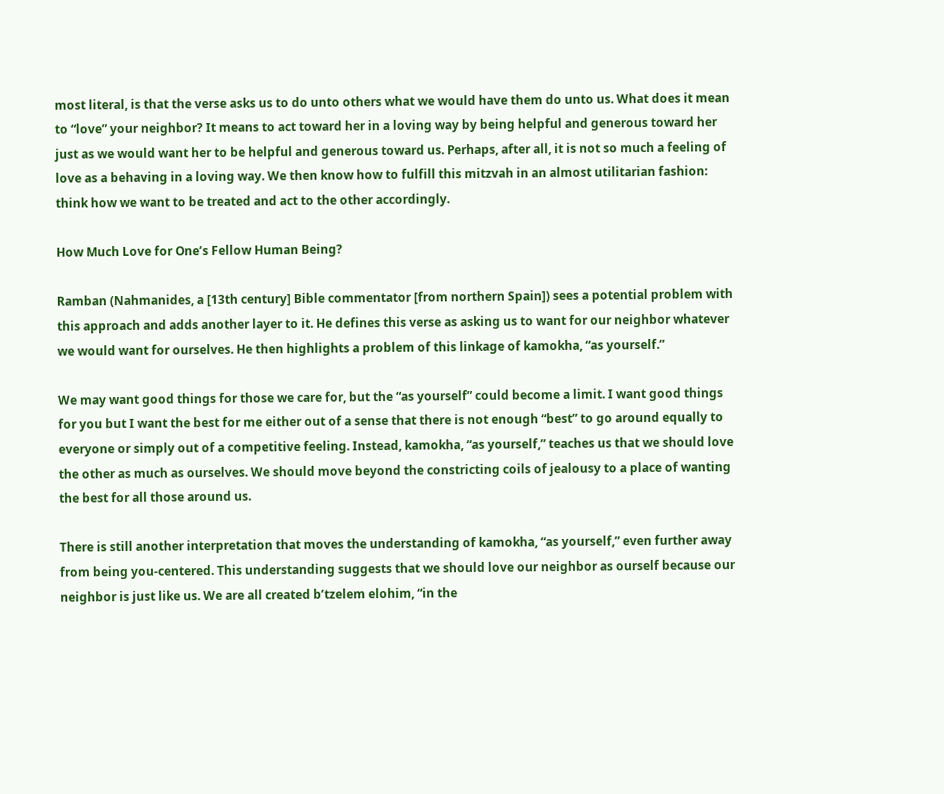most literal, is that the verse asks us to do unto others what we would have them do unto us. What does it mean to “love” your neighbor? It means to act toward her in a loving way by being helpful and generous toward her just as we would want her to be helpful and generous toward us. Perhaps, after all, it is not so much a feeling of love as a behaving in a loving way. We then know how to fulfill this mitzvah in an almost utilitarian fashion: think how we want to be treated and act to the other accordingly.

How Much Love for One’s Fellow Human Being?

Ramban (Nahmanides, a [13th century] Bible commentator [from northern Spain]) sees a potential problem with this approach and adds another layer to it. He defines this verse as asking us to want for our neighbor whatever we would want for ourselves. He then highlights a problem of this linkage of kamokha, “as yourself.”

We may want good things for those we care for, but the “as yourself” could become a limit. I want good things for you but I want the best for me either out of a sense that there is not enough “best” to go around equally to everyone or simply out of a competitive feeling. Instead, kamokha, “as yourself,” teaches us that we should love the other as much as ourselves. We should move beyond the constricting coils of jealousy to a place of wanting the best for all those around us.

There is still another interpretation that moves the understanding of kamokha, “as yourself,” even further away from being you-centered. This understanding suggests that we should love our neighbor as ourself because our neighbor is just like us. We are all created b’tzelem elohim, “in the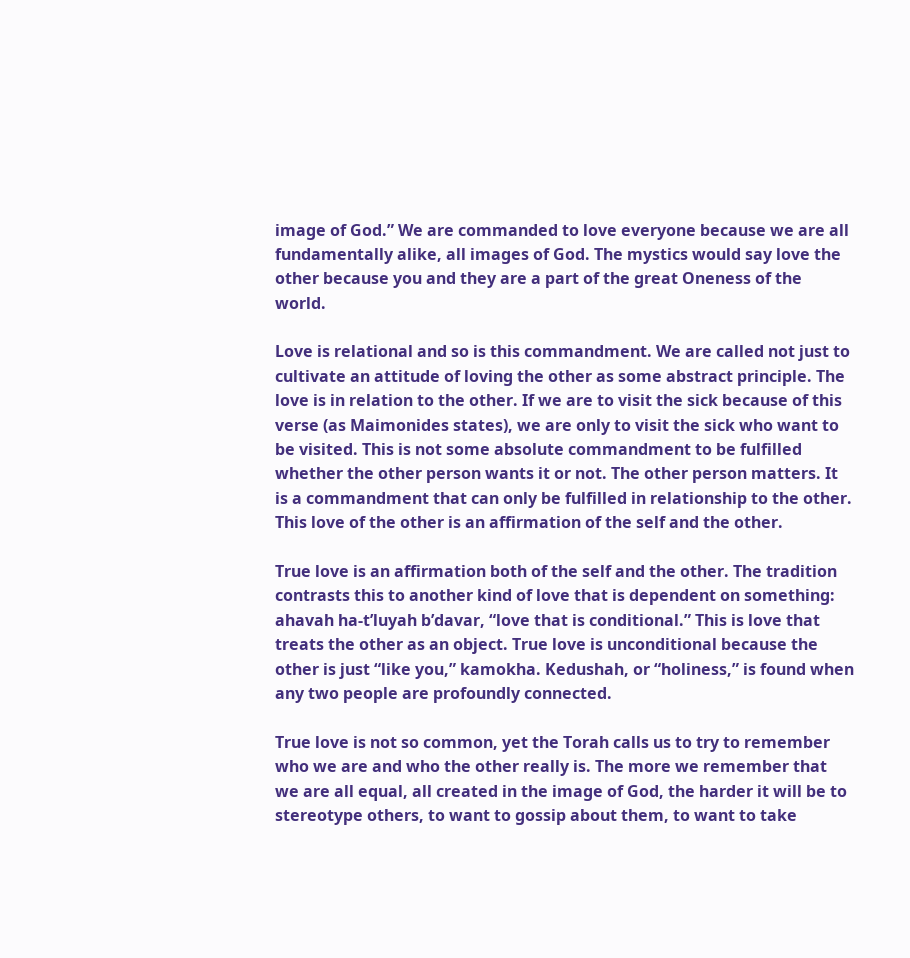image of God.” We are commanded to love everyone because we are all fundamentally alike, all images of God. The mystics would say love the other because you and they are a part of the great Oneness of the world.

Love is relational and so is this commandment. We are called not just to cultivate an attitude of loving the other as some abstract principle. The love is in relation to the other. If we are to visit the sick because of this verse (as Maimonides states), we are only to visit the sick who want to be visited. This is not some absolute commandment to be fulfilled whether the other person wants it or not. The other person matters. It is a commandment that can only be fulfilled in relationship to the other. This love of the other is an affirmation of the self and the other.

True love is an affirmation both of the self and the other. The tradition contrasts this to another kind of love that is dependent on something: ahavah ha-t’luyah b’davar, “love that is conditional.” This is love that treats the other as an object. True love is unconditional because the other is just “like you,” kamokha. Kedushah, or “holiness,” is found when any two people are profoundly connected.

True love is not so common, yet the Torah calls us to try to remember who we are and who the other really is. The more we remember that we are all equal, all created in the image of God, the harder it will be to stereotype others, to want to gossip about them, to want to take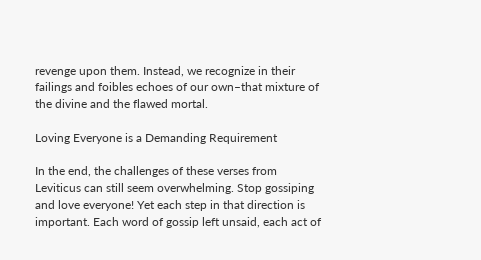revenge upon them. Instead, we recognize in their failings and foibles echoes of our own–that mixture of the divine and the flawed mortal.

Loving Everyone is a Demanding Requirement

In the end, the challenges of these verses from Leviticus can still seem overwhelming. Stop gossiping and love everyone! Yet each step in that direction is important. Each word of gossip left unsaid, each act of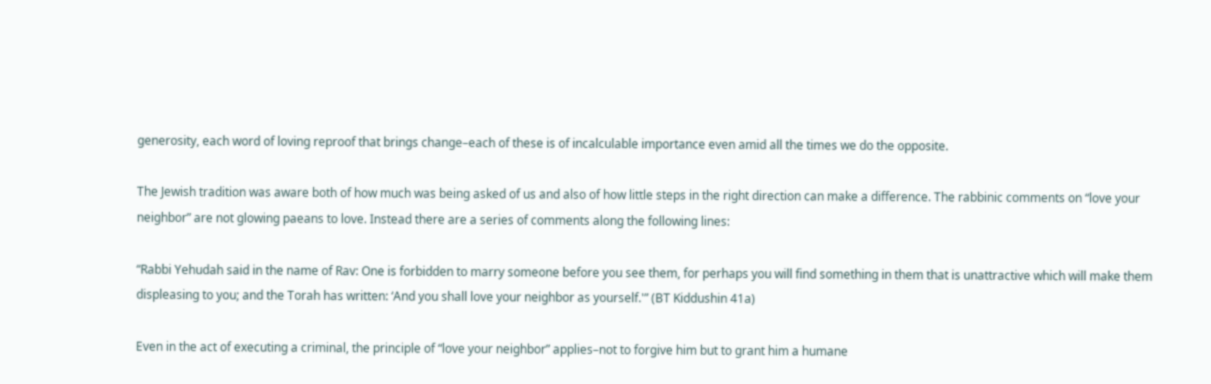generosity, each word of loving reproof that brings change–each of these is of incalculable importance even amid all the times we do the opposite.

The Jewish tradition was aware both of how much was being asked of us and also of how little steps in the right direction can make a difference. The rabbinic comments on “love your neighbor” are not glowing paeans to love. Instead there are a series of comments along the following lines:

“Rabbi Yehudah said in the name of Rav: One is forbidden to marry someone before you see them, for perhaps you will find something in them that is unattractive which will make them displeasing to you; and the Torah has written: ‘And you shall love your neighbor as yourself.'” (BT Kiddushin 41a)

Even in the act of executing a criminal, the principle of “love your neighbor” applies–not to forgive him but to grant him a humane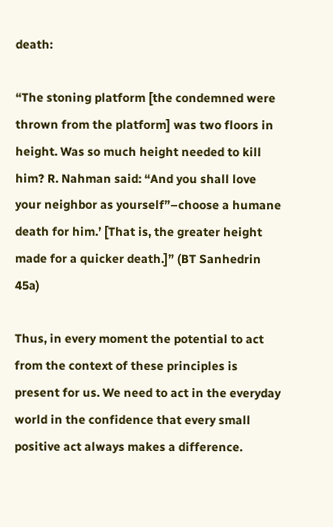death:

“The stoning platform [the condemned were thrown from the platform] was two floors in height. Was so much height needed to kill him? R. Nahman said: “And you shall love your neighbor as yourself”–choose a humane death for him.’ [That is, the greater height made for a quicker death.]” (BT Sanhedrin 45a)

Thus, in every moment the potential to act from the context of these principles is present for us. We need to act in the everyday world in the confidence that every small positive act always makes a difference.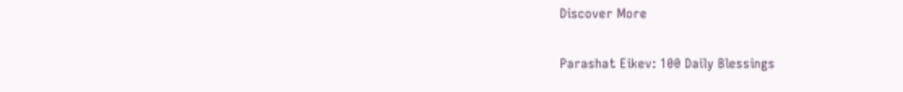Discover More

Parashat Eikev: 100 Daily Blessings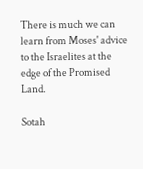There is much we can learn from Moses' advice to the Israelites at the edge of the Promised Land.

Sotah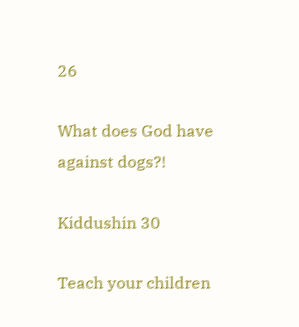26

What does God have against dogs?!

Kiddushin 30

Teach your children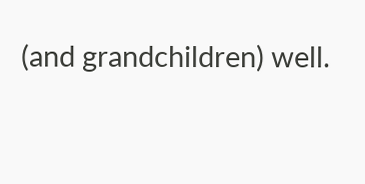(and grandchildren) well.